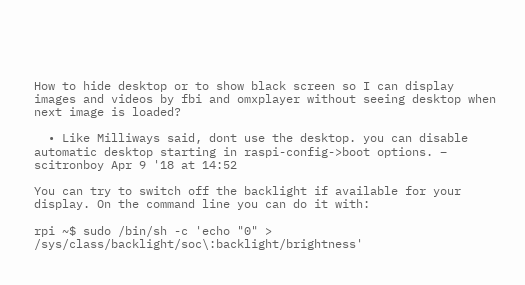How to hide desktop or to show black screen so I can display images and videos by fbi and omxplayer without seeing desktop when next image is loaded?

  • Like Milliways said, dont use the desktop. you can disable automatic desktop starting in raspi-config->boot options. – scitronboy Apr 9 '18 at 14:52

You can try to switch off the backlight if available for your display. On the command line you can do it with:

rpi ~$ sudo /bin/sh -c 'echo "0" > /sys/class/backlight/soc\:backlight/brightness'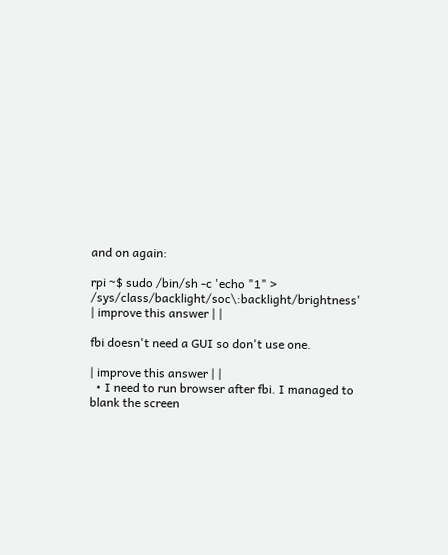and on again:

rpi ~$ sudo /bin/sh -c 'echo "1" > /sys/class/backlight/soc\:backlight/brightness'
| improve this answer | |

fbi doesn't need a GUI so don't use one.

| improve this answer | |
  • I need to run browser after fbi. I managed to blank the screen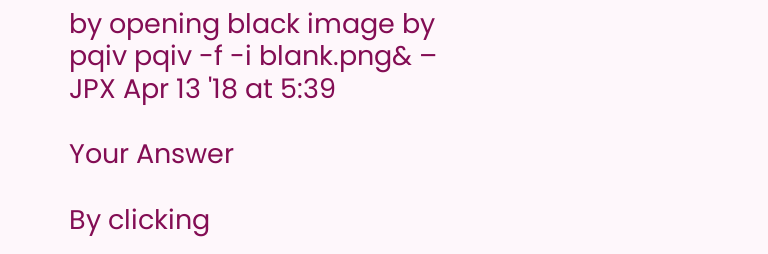by opening black image by pqiv pqiv -f -i blank.png& – JPX Apr 13 '18 at 5:39

Your Answer

By clicking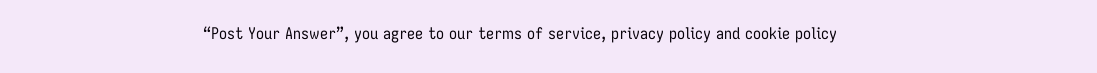“Post Your Answer”, you agree to our terms of service, privacy policy and cookie policy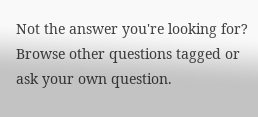Not the answer you're looking for? Browse other questions tagged or ask your own question.